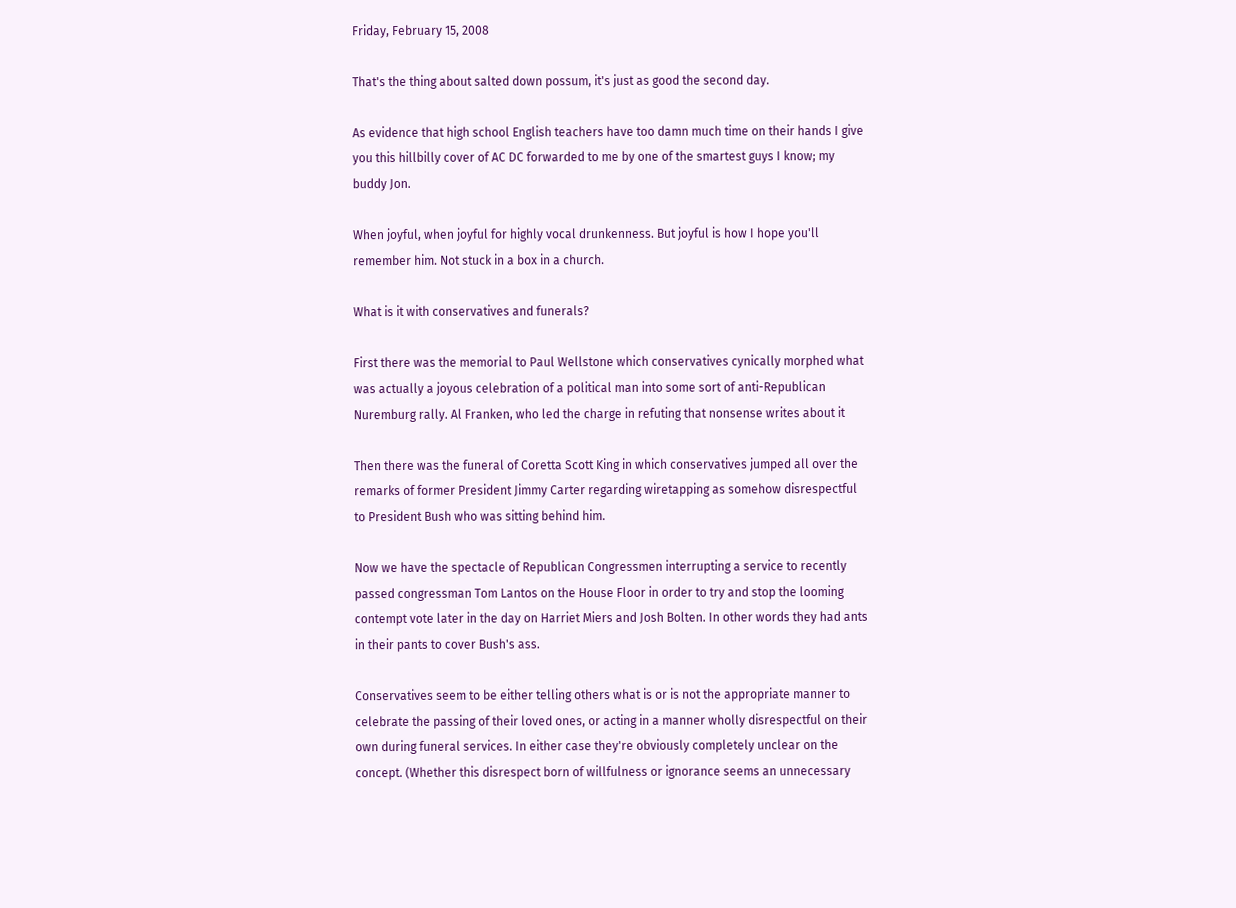Friday, February 15, 2008

That's the thing about salted down possum, it's just as good the second day.

As evidence that high school English teachers have too damn much time on their hands I give you this hillbilly cover of AC DC forwarded to me by one of the smartest guys I know; my buddy Jon.

When joyful, when joyful for highly vocal drunkenness. But joyful is how I hope you'll remember him. Not stuck in a box in a church.

What is it with conservatives and funerals?

First there was the memorial to Paul Wellstone which conservatives cynically morphed what was actually a joyous celebration of a political man into some sort of anti-Republican Nuremburg rally. Al Franken, who led the charge in refuting that nonsense writes about it

Then there was the funeral of Coretta Scott King in which conservatives jumped all over the remarks of former President Jimmy Carter regarding wiretapping as somehow disrespectful to President Bush who was sitting behind him.

Now we have the spectacle of Republican Congressmen interrupting a service to recently passed congressman Tom Lantos on the House Floor in order to try and stop the looming contempt vote later in the day on Harriet Miers and Josh Bolten. In other words they had ants in their pants to cover Bush's ass.

Conservatives seem to be either telling others what is or is not the appropriate manner to celebrate the passing of their loved ones, or acting in a manner wholly disrespectful on their own during funeral services. In either case they're obviously completely unclear on the concept. (Whether this disrespect born of willfulness or ignorance seems an unnecessary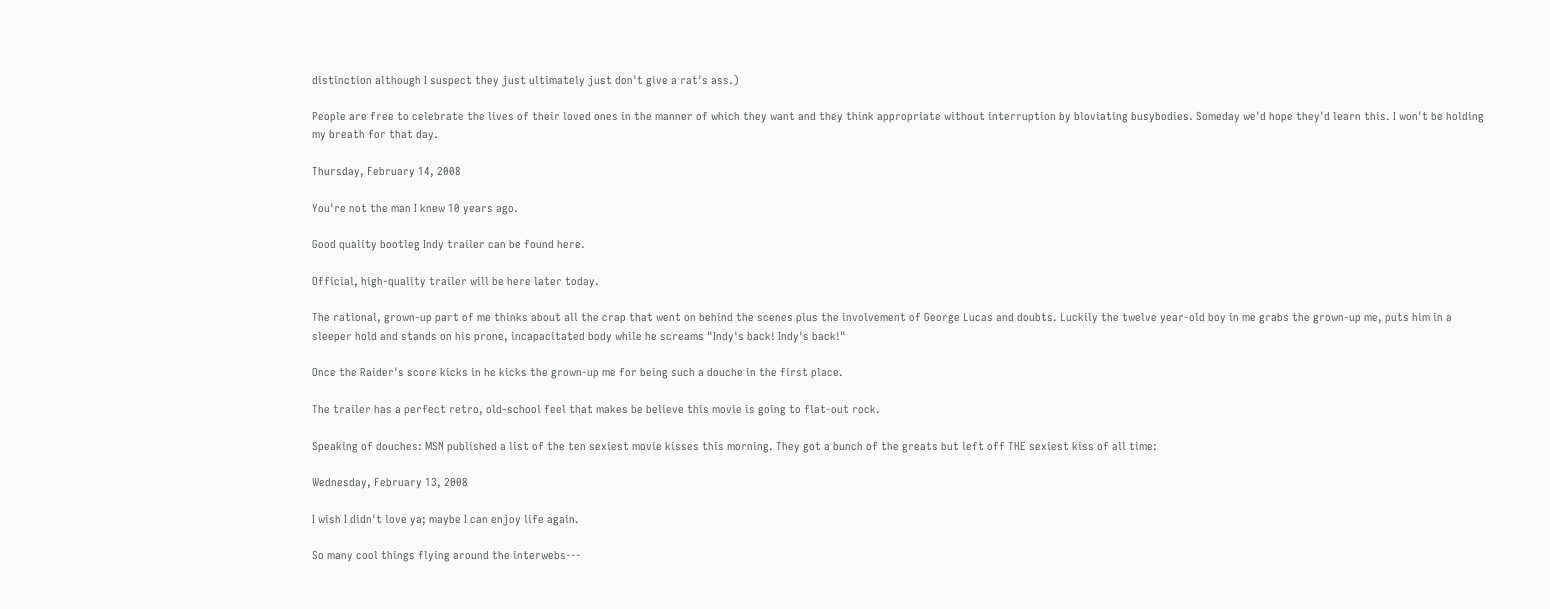distinction although I suspect they just ultimately just don't give a rat's ass.)

People are free to celebrate the lives of their loved ones in the manner of which they want and they think appropriate without interruption by bloviating busybodies. Someday we'd hope they'd learn this. I won't be holding my breath for that day.

Thursday, February 14, 2008

You're not the man I knew 10 years ago.

Good quality bootleg Indy trailer can be found here.

Official, high-quality trailer will be here later today.

The rational, grown-up part of me thinks about all the crap that went on behind the scenes plus the involvement of George Lucas and doubts. Luckily the twelve year-old boy in me grabs the grown-up me, puts him in a sleeper hold and stands on his prone, incapacitated body while he screams "Indy's back! Indy's back!"

Once the Raider's score kicks in he kicks the grown-up me for being such a douche in the first place.

The trailer has a perfect retro, old-school feel that makes be believe this movie is going to flat-out rock.

Speaking of douches: MSN published a list of the ten sexiest movie kisses this morning. They got a bunch of the greats but left off THE sexiest kiss of all time:

Wednesday, February 13, 2008

I wish I didn't love ya; maybe I can enjoy life again.

So many cool things flying around the interwebs---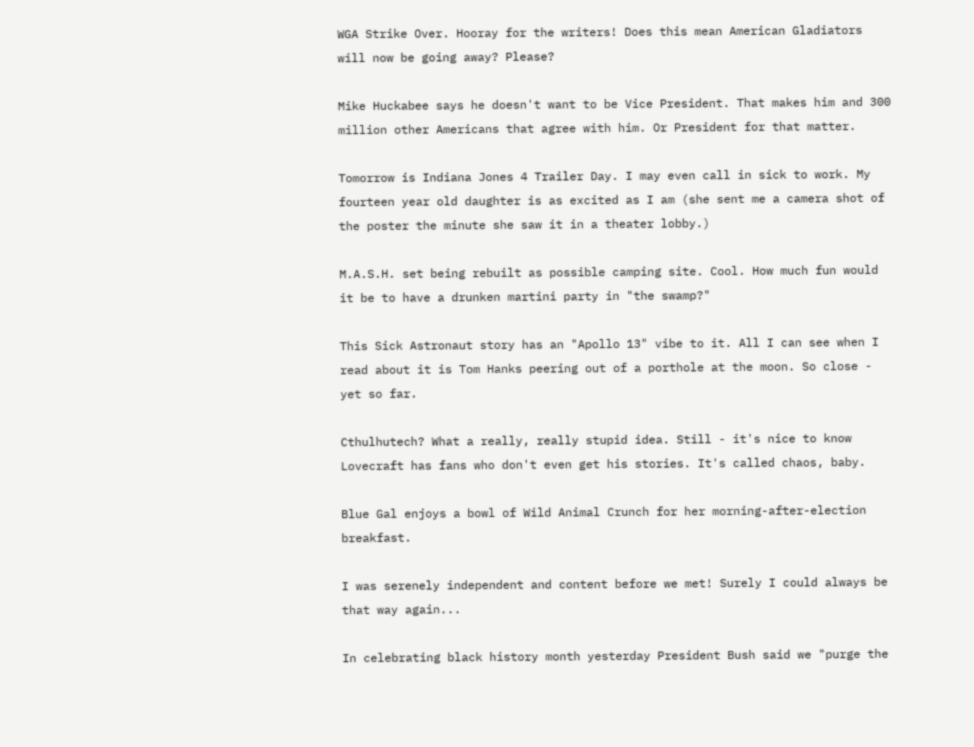WGA Strike Over. Hooray for the writers! Does this mean American Gladiators will now be going away? Please?

Mike Huckabee says he doesn't want to be Vice President. That makes him and 300 million other Americans that agree with him. Or President for that matter.

Tomorrow is Indiana Jones 4 Trailer Day. I may even call in sick to work. My fourteen year old daughter is as excited as I am (she sent me a camera shot of the poster the minute she saw it in a theater lobby.)

M.A.S.H. set being rebuilt as possible camping site. Cool. How much fun would it be to have a drunken martini party in "the swamp?"

This Sick Astronaut story has an "Apollo 13" vibe to it. All I can see when I read about it is Tom Hanks peering out of a porthole at the moon. So close - yet so far.

Cthulhutech? What a really, really stupid idea. Still - it's nice to know Lovecraft has fans who don't even get his stories. It's called chaos, baby.

Blue Gal enjoys a bowl of Wild Animal Crunch for her morning-after-election breakfast.

I was serenely independent and content before we met! Surely I could always be that way again...

In celebrating black history month yesterday President Bush said we "purge the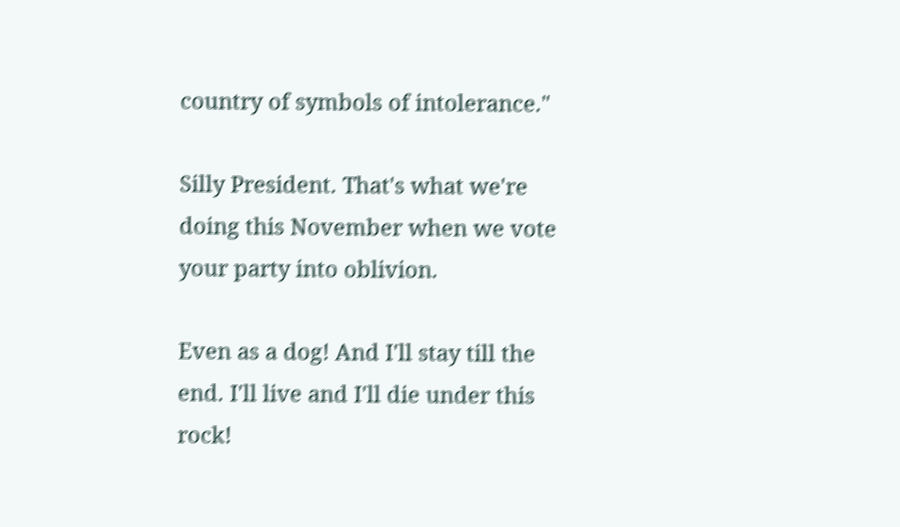country of symbols of intolerance."

Silly President. That's what we're doing this November when we vote your party into oblivion.

Even as a dog! And I'll stay till the end. I'll live and I'll die under this rock!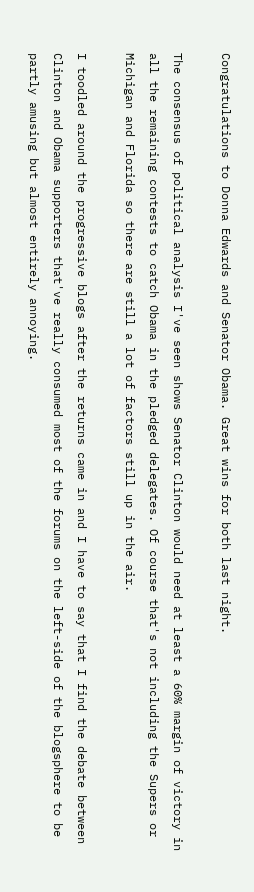Congratulations to Donna Edwards and Senator Obama. Great wins for both last night.

The consensus of political analysis I've seen shows Senator Clinton would need at least a 60% margin of victory in all the remaining contests to catch Obama in the pledged delegates. Of course that's not including the Supers or Michigan and Florida so there are still a lot of factors still up in the air.

I toodled around the progressive blogs after the returns came in and I have to say that I find the debate between Clinton and Obama supporters that've really consumed most of the forums on the left-side of the blogsphere to be partly amusing but almost entirely annoying.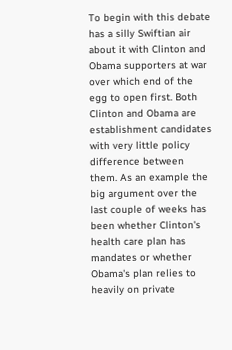To begin with this debate has a silly Swiftian air about it with Clinton and Obama supporters at war over which end of the egg to open first. Both Clinton and Obama are establishment candidates with very little policy difference between them. As an example the big argument over the last couple of weeks has been whether Clinton's health care plan has mandates or whether Obama's plan relies to heavily on private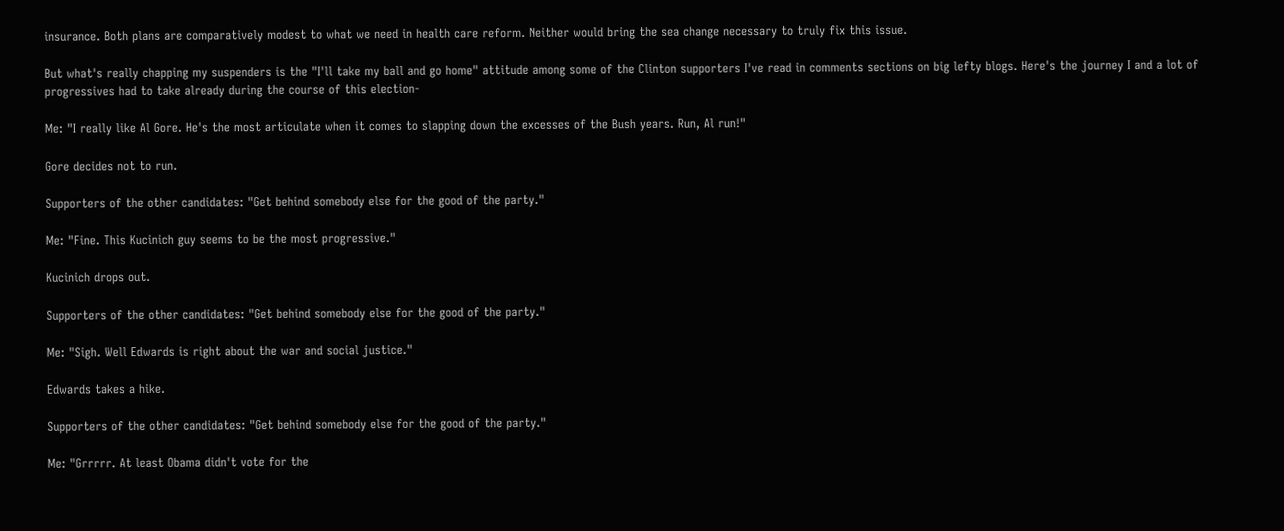insurance. Both plans are comparatively modest to what we need in health care reform. Neither would bring the sea change necessary to truly fix this issue.

But what's really chapping my suspenders is the "I'll take my ball and go home" attitude among some of the Clinton supporters I've read in comments sections on big lefty blogs. Here's the journey I and a lot of progressives had to take already during the course of this election-

Me: "I really like Al Gore. He's the most articulate when it comes to slapping down the excesses of the Bush years. Run, Al run!"

Gore decides not to run.

Supporters of the other candidates: "Get behind somebody else for the good of the party."

Me: "Fine. This Kucinich guy seems to be the most progressive."

Kucinich drops out.

Supporters of the other candidates: "Get behind somebody else for the good of the party."

Me: "Sigh. Well Edwards is right about the war and social justice."

Edwards takes a hike.

Supporters of the other candidates: "Get behind somebody else for the good of the party."

Me: "Grrrrr. At least Obama didn't vote for the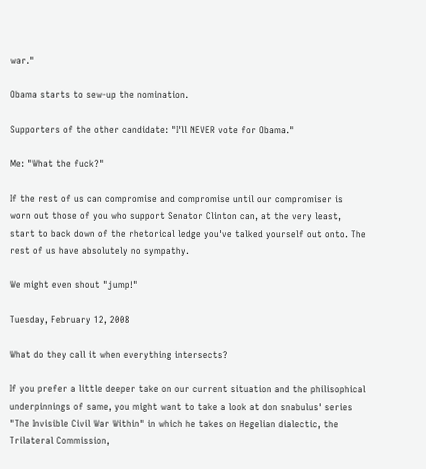war."

Obama starts to sew-up the nomination.

Supporters of the other candidate: "I'll NEVER vote for Obama."

Me: "What the fuck?"

If the rest of us can compromise and compromise until our compromiser is worn out those of you who support Senator Clinton can, at the very least, start to back down of the rhetorical ledge you've talked yourself out onto. The rest of us have absolutely no sympathy.

We might even shout "jump!"

Tuesday, February 12, 2008

What do they call it when everything intersects?

If you prefer a little deeper take on our current situation and the philisophical underpinnings of same, you might want to take a look at don snabulus' series "The Invisible Civil War Within" in which he takes on Hegelian dialectic, the Trilateral Commission,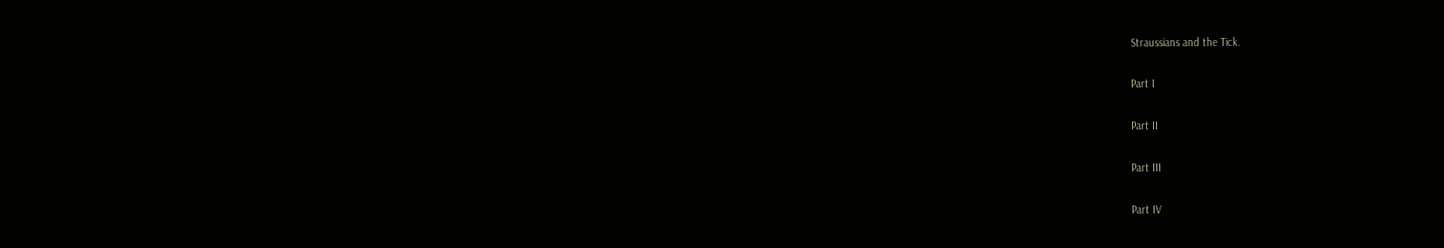Straussians and the Tick.

Part I

Part II

Part III

Part IV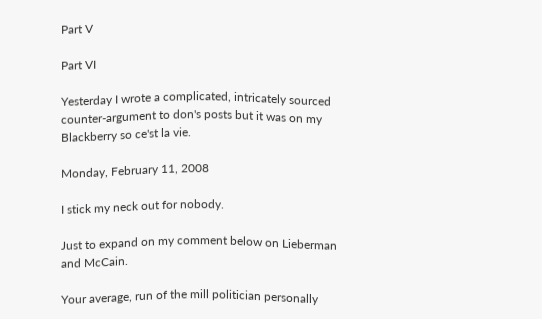Part V

Part VI

Yesterday I wrote a complicated, intricately sourced counter-argument to don's posts but it was on my Blackberry so ce'st la vie.

Monday, February 11, 2008

I stick my neck out for nobody.

Just to expand on my comment below on Lieberman and McCain.

Your average, run of the mill politician personally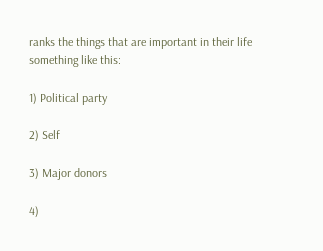ranks the things that are important in their life something like this:

1) Political party

2) Self

3) Major donors

4)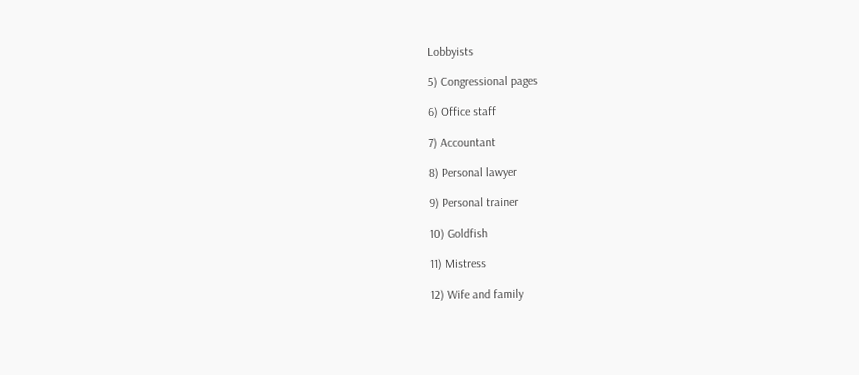Lobbyists

5) Congressional pages

6) Office staff

7) Accountant

8) Personal lawyer

9) Personal trainer

10) Goldfish

11) Mistress

12) Wife and family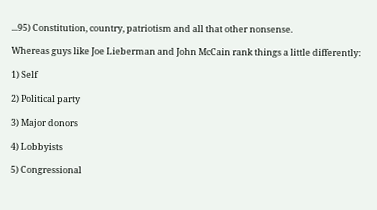...95) Constitution, country, patriotism and all that other nonsense.

Whereas guys like Joe Lieberman and John McCain rank things a little differently:

1) Self

2) Political party

3) Major donors

4) Lobbyists

5) Congressional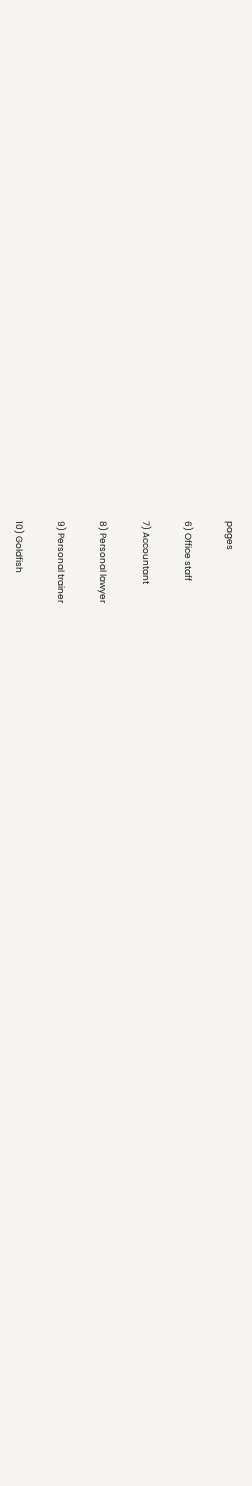pages

6) Office staff

7) Accountant

8) Personal lawyer

9) Personal trainer

10) Goldfish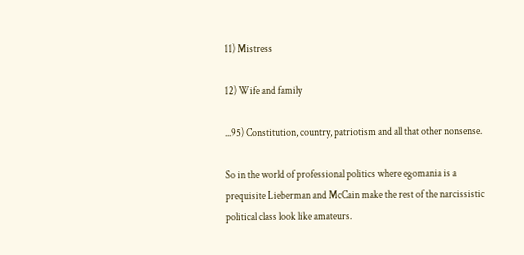11) Mistress

12) Wife and family

...95) Constitution, country, patriotism and all that other nonsense.

So in the world of professional politics where egomania is a prequisite Lieberman and McCain make the rest of the narcissistic political class look like amateurs.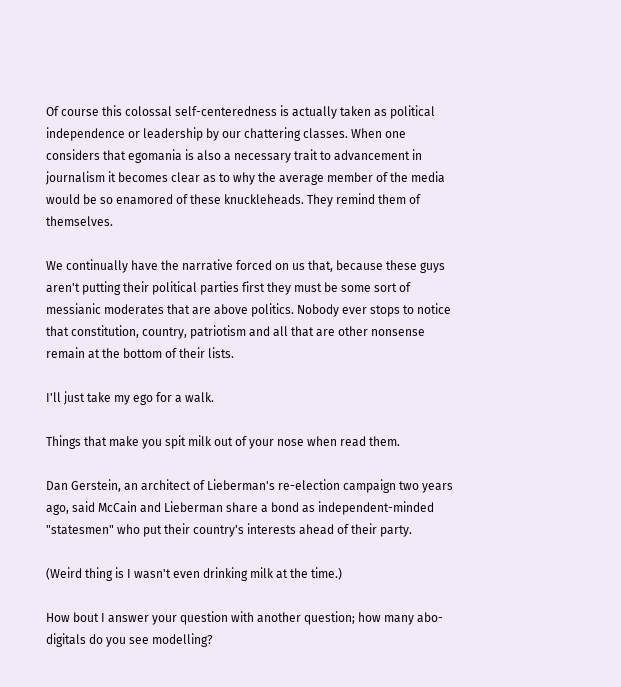Of course this colossal self-centeredness is actually taken as political independence or leadership by our chattering classes. When one considers that egomania is also a necessary trait to advancement in journalism it becomes clear as to why the average member of the media would be so enamored of these knuckleheads. They remind them of themselves.

We continually have the narrative forced on us that, because these guys aren't putting their political parties first they must be some sort of messianic moderates that are above politics. Nobody ever stops to notice that constitution, country, patriotism and all that are other nonsense remain at the bottom of their lists.

I'll just take my ego for a walk.

Things that make you spit milk out of your nose when read them.

Dan Gerstein, an architect of Lieberman's re-election campaign two years ago, said McCain and Lieberman share a bond as independent-minded "statesmen" who put their country's interests ahead of their party.

(Weird thing is I wasn't even drinking milk at the time.)

How bout I answer your question with another question; how many abo-digitals do you see modelling?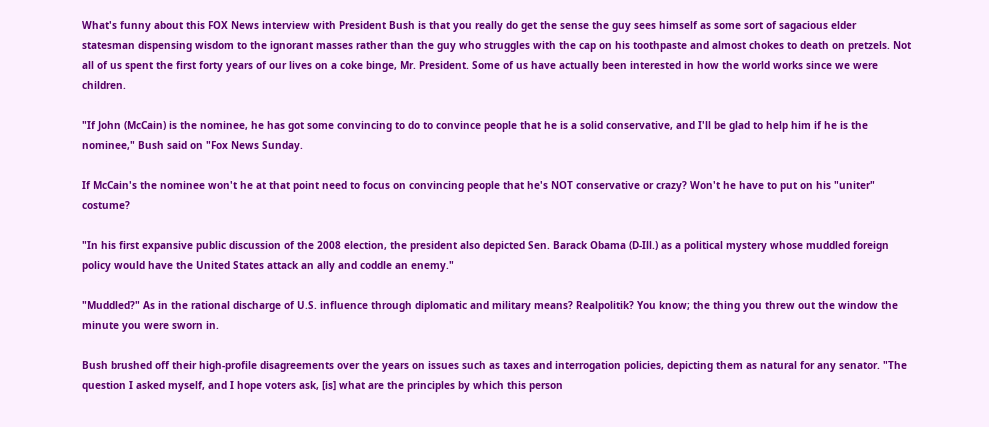What's funny about this FOX News interview with President Bush is that you really do get the sense the guy sees himself as some sort of sagacious elder statesman dispensing wisdom to the ignorant masses rather than the guy who struggles with the cap on his toothpaste and almost chokes to death on pretzels. Not all of us spent the first forty years of our lives on a coke binge, Mr. President. Some of us have actually been interested in how the world works since we were children.

"If John (McCain) is the nominee, he has got some convincing to do to convince people that he is a solid conservative, and I'll be glad to help him if he is the nominee," Bush said on "Fox News Sunday.

If McCain's the nominee won't he at that point need to focus on convincing people that he's NOT conservative or crazy? Won't he have to put on his "uniter" costume?

"In his first expansive public discussion of the 2008 election, the president also depicted Sen. Barack Obama (D-Ill.) as a political mystery whose muddled foreign policy would have the United States attack an ally and coddle an enemy."

"Muddled?" As in the rational discharge of U.S. influence through diplomatic and military means? Realpolitik? You know; the thing you threw out the window the minute you were sworn in.

Bush brushed off their high-profile disagreements over the years on issues such as taxes and interrogation policies, depicting them as natural for any senator. "The question I asked myself, and I hope voters ask, [is] what are the principles by which this person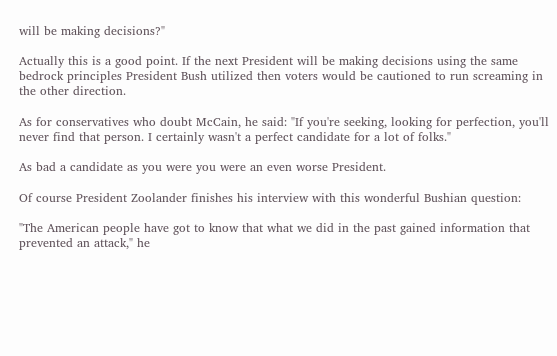will be making decisions?"

Actually this is a good point. If the next President will be making decisions using the same bedrock principles President Bush utilized then voters would be cautioned to run screaming in the other direction.

As for conservatives who doubt McCain, he said: "If you're seeking, looking for perfection, you'll never find that person. I certainly wasn't a perfect candidate for a lot of folks."

As bad a candidate as you were you were an even worse President.

Of course President Zoolander finishes his interview with this wonderful Bushian question:

"The American people have got to know that what we did in the past gained information that prevented an attack," he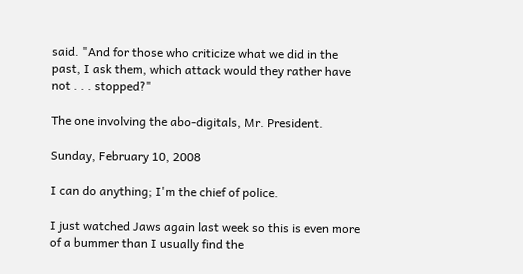said. "And for those who criticize what we did in the past, I ask them, which attack would they rather have not . . . stopped?"

The one involving the abo-digitals, Mr. President.

Sunday, February 10, 2008

I can do anything; I'm the chief of police.

I just watched Jaws again last week so this is even more of a bummer than I usually find the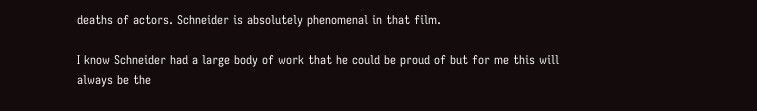deaths of actors. Schneider is absolutely phenomenal in that film.

I know Schneider had a large body of work that he could be proud of but for me this will always be the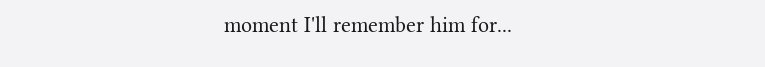moment I'll remember him for...